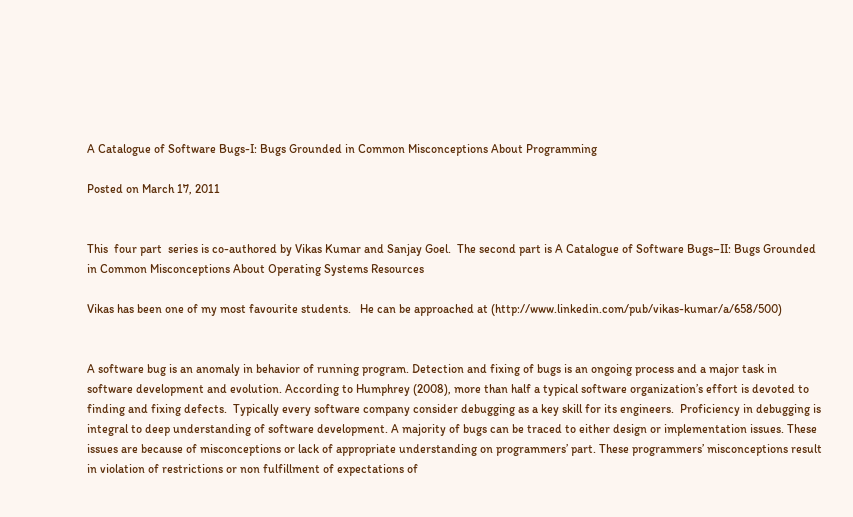A Catalogue of Software Bugs-I: Bugs Grounded in Common Misconceptions About Programming

Posted on March 17, 2011


This  four part  series is co-authored by Vikas Kumar and Sanjay Goel.  The second part is A Catalogue of Software Bugs–II: Bugs Grounded in Common Misconceptions About Operating Systems Resources

Vikas has been one of my most favourite students.   He can be approached at (http://www.linkedin.com/pub/vikas-kumar/a/658/500)


A software bug is an anomaly in behavior of running program. Detection and fixing of bugs is an ongoing process and a major task in software development and evolution. According to Humphrey (2008), more than half a typical software organization’s effort is devoted to finding and fixing defects.  Typically every software company consider debugging as a key skill for its engineers.  Proficiency in debugging is integral to deep understanding of software development. A majority of bugs can be traced to either design or implementation issues. These issues are because of misconceptions or lack of appropriate understanding on programmers’ part. These programmers’ misconceptions result in violation of restrictions or non fulfillment of expectations of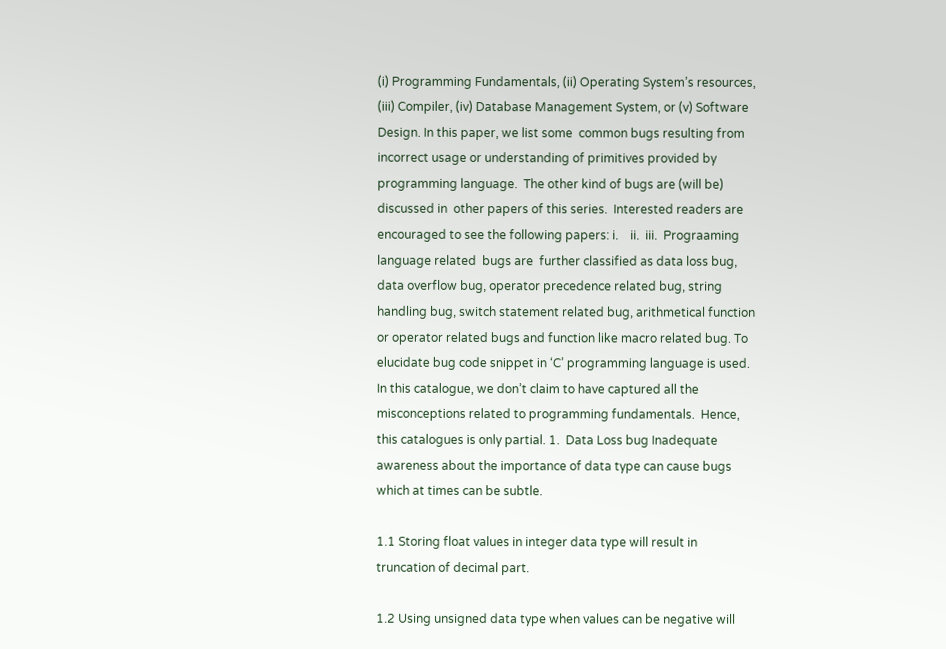(i) Programming Fundamentals, (ii) Operating System’s resources, (iii) Compiler, (iv) Database Management System, or (v) Software Design. In this paper, we list some  common bugs resulting from incorrect usage or understanding of primitives provided by programming language.  The other kind of bugs are (will be) discussed in  other papers of this series.  Interested readers are encouraged to see the following papers: i.    ii.  iii.  Prograaming language related  bugs are  further classified as data loss bug, data overflow bug, operator precedence related bug, string handling bug, switch statement related bug, arithmetical function or operator related bugs and function like macro related bug. To elucidate bug code snippet in ‘C’ programming language is used.   In this catalogue, we don’t claim to have captured all the misconceptions related to programming fundamentals.  Hence, this catalogues is only partial. 1.  Data Loss bug Inadequate awareness about the importance of data type can cause bugs which at times can be subtle.

1.1 Storing float values in integer data type will result in truncation of decimal part.

1.2 Using unsigned data type when values can be negative will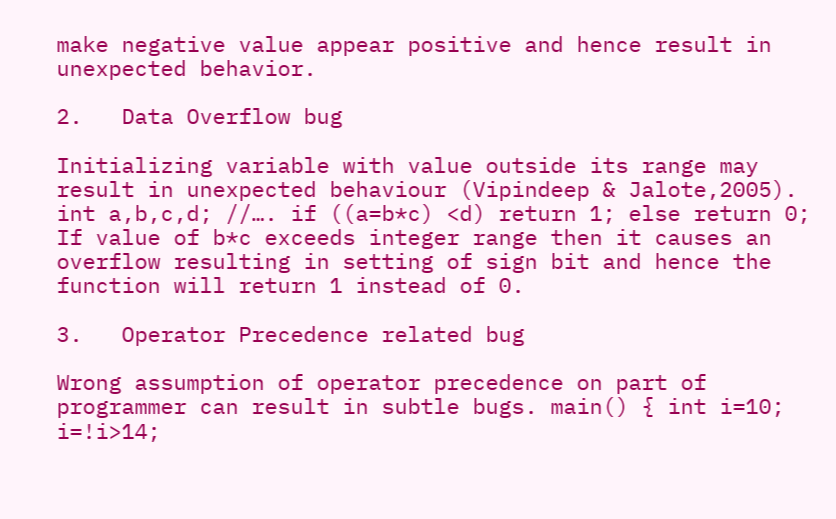make negative value appear positive and hence result in unexpected behavior.

2.   Data Overflow bug

Initializing variable with value outside its range may result in unexpected behaviour (Vipindeep & Jalote,2005). int a,b,c,d; //…. if ((a=b*c) <d) return 1; else return 0; If value of b*c exceeds integer range then it causes an overflow resulting in setting of sign bit and hence the function will return 1 instead of 0.

3.   Operator Precedence related bug

Wrong assumption of operator precedence on part of programmer can result in subtle bugs. main() { int i=10; i=!i>14;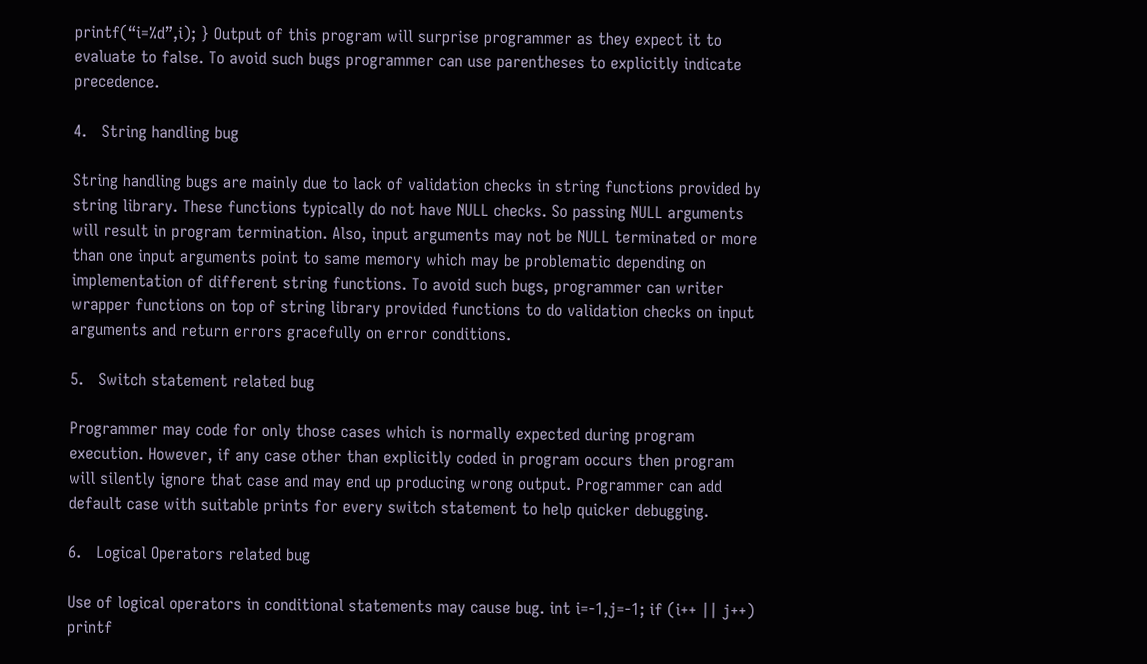printf(“i=%d”,i); } Output of this program will surprise programmer as they expect it to evaluate to false. To avoid such bugs programmer can use parentheses to explicitly indicate precedence.

4.   String handling bug

String handling bugs are mainly due to lack of validation checks in string functions provided by string library. These functions typically do not have NULL checks. So passing NULL arguments will result in program termination. Also, input arguments may not be NULL terminated or more than one input arguments point to same memory which may be problematic depending on implementation of different string functions. To avoid such bugs, programmer can writer wrapper functions on top of string library provided functions to do validation checks on input arguments and return errors gracefully on error conditions.

5.   Switch statement related bug

Programmer may code for only those cases which is normally expected during program execution. However, if any case other than explicitly coded in program occurs then program will silently ignore that case and may end up producing wrong output. Programmer can add default case with suitable prints for every switch statement to help quicker debugging.

6.   Logical Operators related bug

Use of logical operators in conditional statements may cause bug. int i=-1,j=-1; if (i++ || j++) printf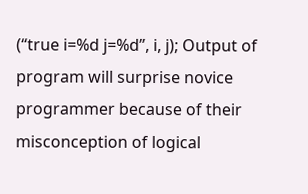(“true i=%d j=%d”, i, j); Output of program will surprise novice programmer because of their misconception of logical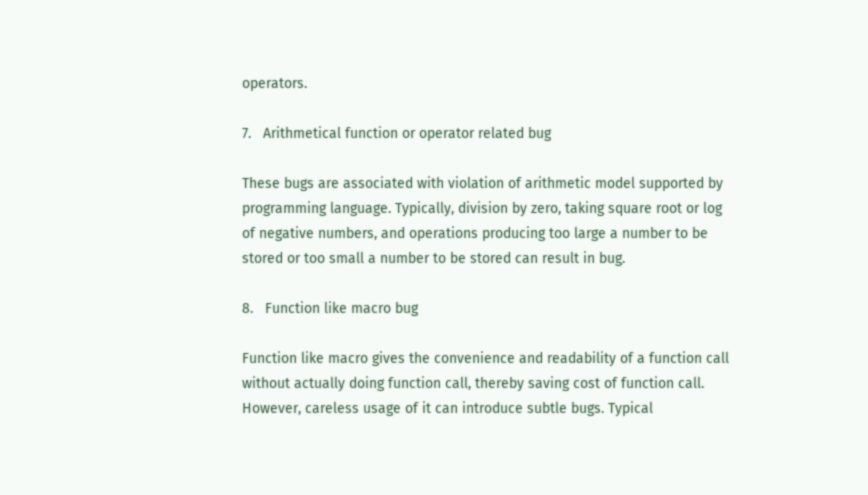operators.

7.   Arithmetical function or operator related bug

These bugs are associated with violation of arithmetic model supported by programming language. Typically, division by zero, taking square root or log of negative numbers, and operations producing too large a number to be stored or too small a number to be stored can result in bug.

8.   Function like macro bug

Function like macro gives the convenience and readability of a function call without actually doing function call, thereby saving cost of function call. However, careless usage of it can introduce subtle bugs. Typical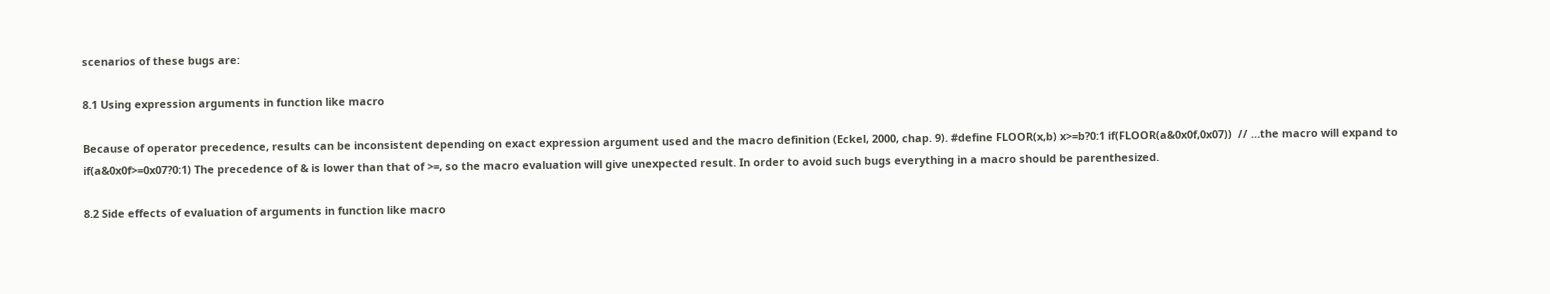scenarios of these bugs are:

8.1 Using expression arguments in function like macro

Because of operator precedence, results can be inconsistent depending on exact expression argument used and the macro definition (Eckel, 2000, chap. 9). #define FLOOR(x,b) x>=b?0:1 if(FLOOR(a&0x0f,0x07))  // …the macro will expand to if(a&0x0f>=0x07?0:1) The precedence of & is lower than that of >=, so the macro evaluation will give unexpected result. In order to avoid such bugs everything in a macro should be parenthesized.

8.2 Side effects of evaluation of arguments in function like macro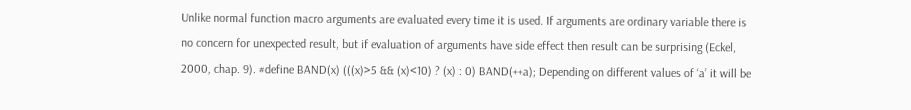Unlike normal function macro arguments are evaluated every time it is used. If arguments are ordinary variable there is no concern for unexpected result, but if evaluation of arguments have side effect then result can be surprising (Eckel, 2000, chap. 9). #define BAND(x) (((x)>5 && (x)<10) ? (x) : 0) BAND(++a); Depending on different values of ‘a’ it will be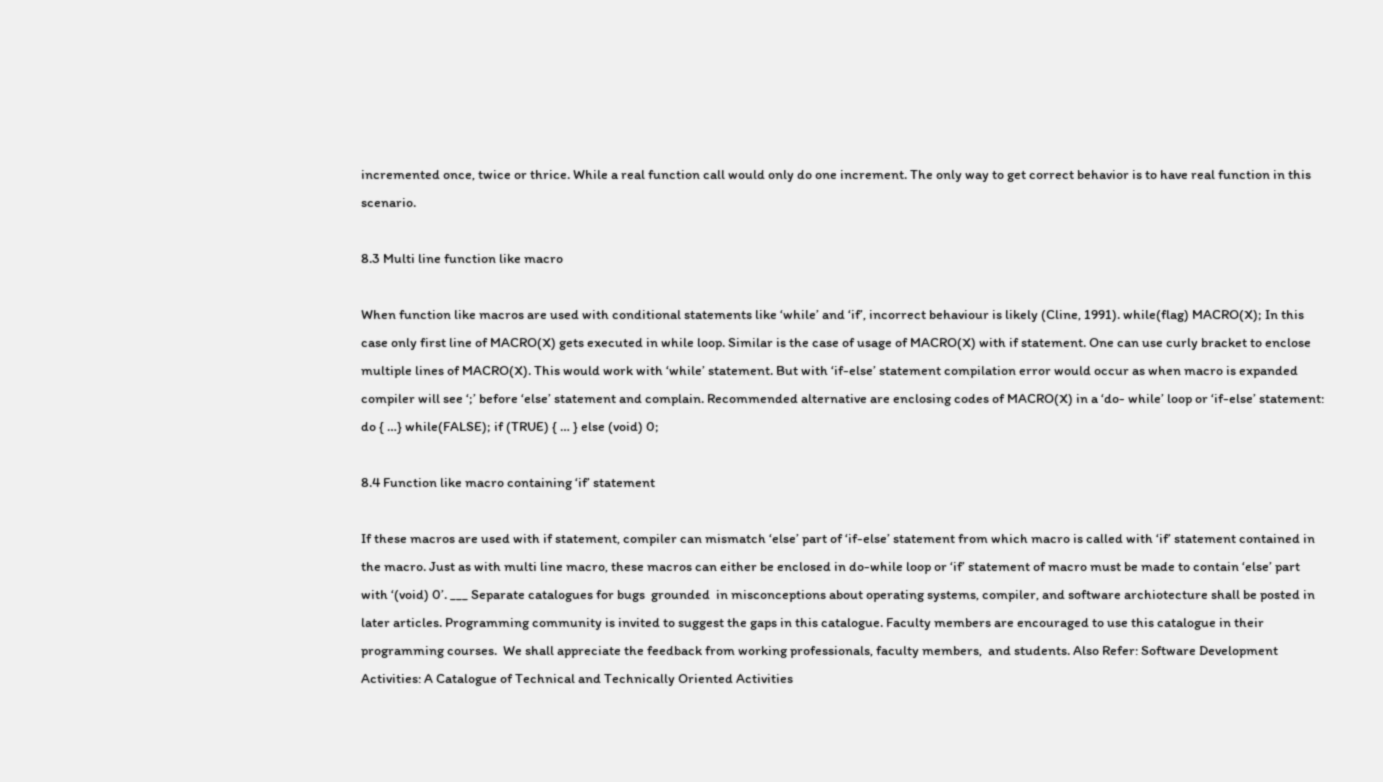incremented once, twice or thrice. While a real function call would only do one increment. The only way to get correct behavior is to have real function in this scenario.

8.3 Multi line function like macro

When function like macros are used with conditional statements like ‘while’ and ‘if’, incorrect behaviour is likely (Cline, 1991). while(flag) MACRO(X); In this case only first line of MACRO(X) gets executed in while loop. Similar is the case of usage of MACRO(X) with if statement. One can use curly bracket to enclose multiple lines of MACRO(X). This would work with ‘while’ statement. But with ‘if-else’ statement compilation error would occur as when macro is expanded compiler will see ‘;’ before ‘else’ statement and complain. Recommended alternative are enclosing codes of MACRO(X) in a ‘do- while’ loop or ‘if-else’ statement: do { …} while(FALSE); if (TRUE) { … } else (void) 0;

8.4 Function like macro containing ‘if’ statement

If these macros are used with if statement, compiler can mismatch ‘else’ part of ‘if-else’ statement from which macro is called with ‘if’ statement contained in the macro. Just as with multi line macro, these macros can either be enclosed in do-while loop or ‘if’ statement of macro must be made to contain ‘else’ part with ‘(void) 0’. ___ Separate catalogues for bugs  grounded  in misconceptions about operating systems, compiler, and software archiotecture shall be posted in later articles. Programming community is invited to suggest the gaps in this catalogue. Faculty members are encouraged to use this catalogue in their programming courses.  We shall appreciate the feedback from working professionals, faculty members,  and students. Also Refer: Software Development Activities: A Catalogue of Technical and Technically Oriented Activities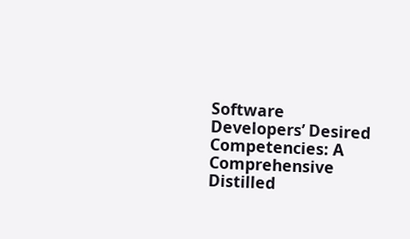Software Developers’ Desired Competencies: A Comprehensive Distilled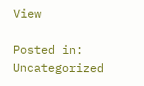View

Posted in: Uncategorized